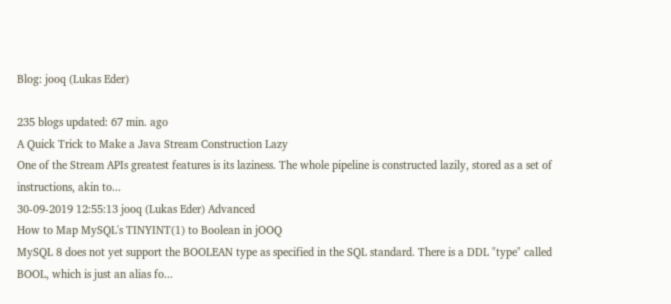Blog: jooq (Lukas Eder)

235 blogs updated: 67 min. ago
A Quick Trick to Make a Java Stream Construction Lazy
One of the Stream APIs greatest features is its laziness. The whole pipeline is constructed lazily, stored as a set of instructions, akin to...
30-09-2019 12:55:13 jooq (Lukas Eder) Advanced
How to Map MySQL's TINYINT(1) to Boolean in jOOQ
MySQL 8 does not yet support the BOOLEAN type as specified in the SQL standard. There is a DDL "type" called BOOL, which is just an alias fo...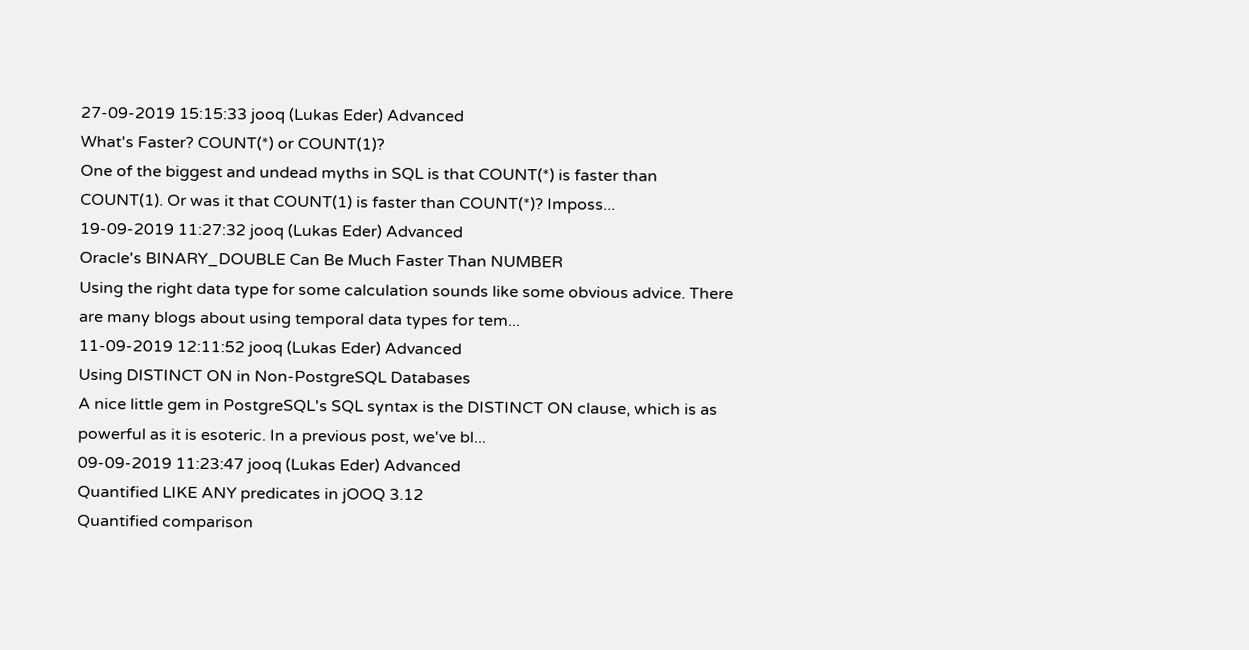27-09-2019 15:15:33 jooq (Lukas Eder) Advanced
What's Faster? COUNT(*) or COUNT(1)?
One of the biggest and undead myths in SQL is that COUNT(*) is faster than COUNT(1). Or was it that COUNT(1) is faster than COUNT(*)? Imposs...
19-09-2019 11:27:32 jooq (Lukas Eder) Advanced
Oracle's BINARY_DOUBLE Can Be Much Faster Than NUMBER
Using the right data type for some calculation sounds like some obvious advice. There are many blogs about using temporal data types for tem...
11-09-2019 12:11:52 jooq (Lukas Eder) Advanced
Using DISTINCT ON in Non-PostgreSQL Databases
A nice little gem in PostgreSQL's SQL syntax is the DISTINCT ON clause, which is as powerful as it is esoteric. In a previous post, we've bl...
09-09-2019 11:23:47 jooq (Lukas Eder) Advanced
Quantified LIKE ANY predicates in jOOQ 3.12
Quantified comparison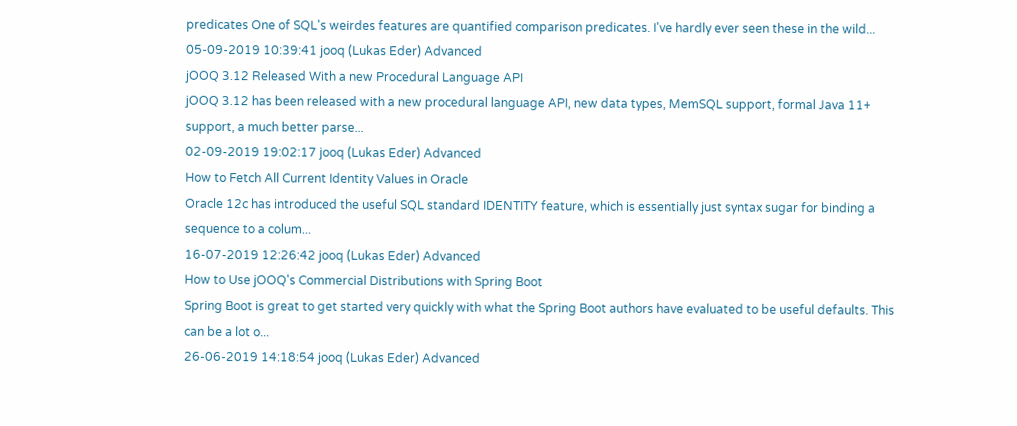predicates One of SQL's weirdes features are quantified comparison predicates. I've hardly ever seen these in the wild...
05-09-2019 10:39:41 jooq (Lukas Eder) Advanced
jOOQ 3.12 Released With a new Procedural Language API
jOOQ 3.12 has been released with a new procedural language API, new data types, MemSQL support, formal Java 11+ support, a much better parse...
02-09-2019 19:02:17 jooq (Lukas Eder) Advanced
How to Fetch All Current Identity Values in Oracle
Oracle 12c has introduced the useful SQL standard IDENTITY feature, which is essentially just syntax sugar for binding a sequence to a colum...
16-07-2019 12:26:42 jooq (Lukas Eder) Advanced
How to Use jOOQ's Commercial Distributions with Spring Boot
Spring Boot is great to get started very quickly with what the Spring Boot authors have evaluated to be useful defaults. This can be a lot o...
26-06-2019 14:18:54 jooq (Lukas Eder) Advanced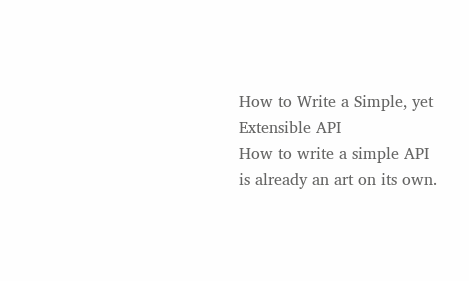How to Write a Simple, yet Extensible API
How to write a simple API is already an art on its own.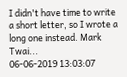I didn't have time to write a short letter, so I wrote a long one instead. Mark Twai...
06-06-2019 13:03:07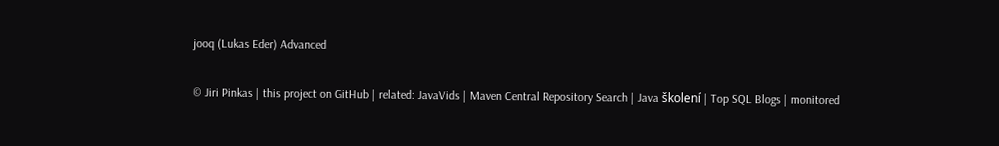jooq (Lukas Eder) Advanced

© Jiri Pinkas | this project on GitHub | related: JavaVids | Maven Central Repository Search | Java školení | Top SQL Blogs | monitored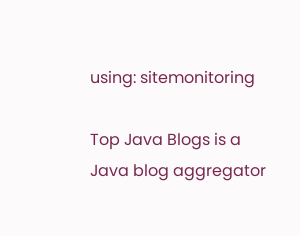using: sitemonitoring

Top Java Blogs is a Java blog aggregator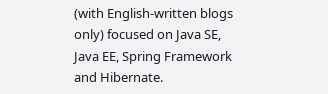(with English-written blogs only) focused on Java SE, Java EE, Spring Framework and Hibernate.